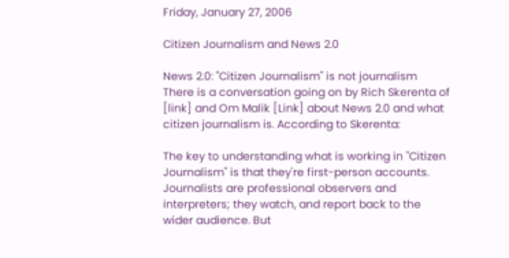Friday, January 27, 2006

Citizen Journalism and News 2.0

News 2.0: "Citizen Journalism" is not journalism
There is a conversation going on by Rich Skerenta of [link] and Om Malik [Link] about News 2.0 and what citizen journalism is. According to Skerenta:

The key to understanding what is working in "Citizen Journalism" is that they're first-person accounts. Journalists are professional observers and interpreters; they watch, and report back to the wider audience. But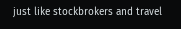just like stockbrokers and travel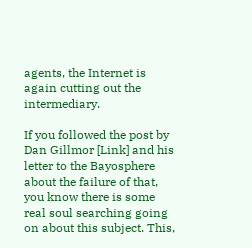agents, the Internet is again cutting out the intermediary.

If you followed the post by Dan Gillmor [Link] and his letter to the Bayosphere about the failure of that, you know there is some real soul searching going on about this subject. This,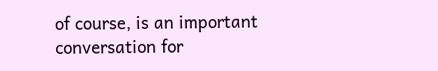of course, is an important conversation for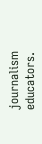journalism educators.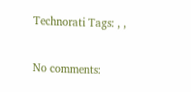Technorati Tags: , ,

No comments: